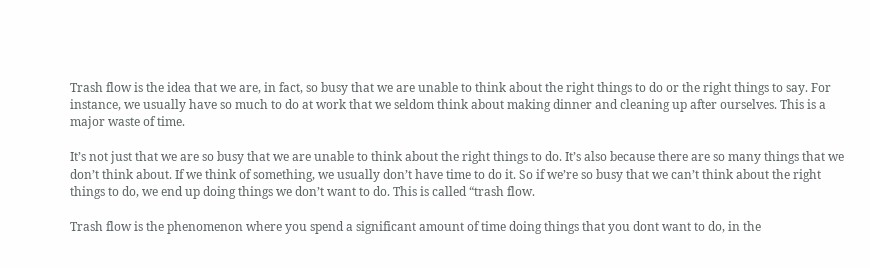Trash flow is the idea that we are, in fact, so busy that we are unable to think about the right things to do or the right things to say. For instance, we usually have so much to do at work that we seldom think about making dinner and cleaning up after ourselves. This is a major waste of time.

It’s not just that we are so busy that we are unable to think about the right things to do. It’s also because there are so many things that we don’t think about. If we think of something, we usually don’t have time to do it. So if we’re so busy that we can’t think about the right things to do, we end up doing things we don’t want to do. This is called “trash flow.

Trash flow is the phenomenon where you spend a significant amount of time doing things that you dont want to do, in the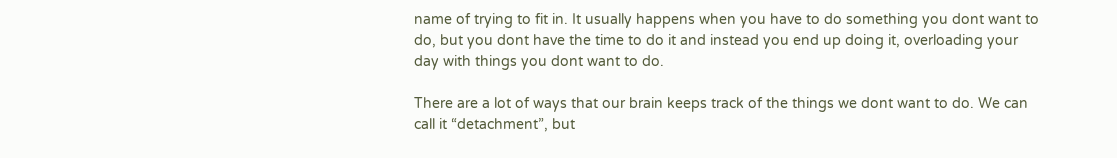name of trying to fit in. It usually happens when you have to do something you dont want to do, but you dont have the time to do it and instead you end up doing it, overloading your day with things you dont want to do.

There are a lot of ways that our brain keeps track of the things we dont want to do. We can call it “detachment”, but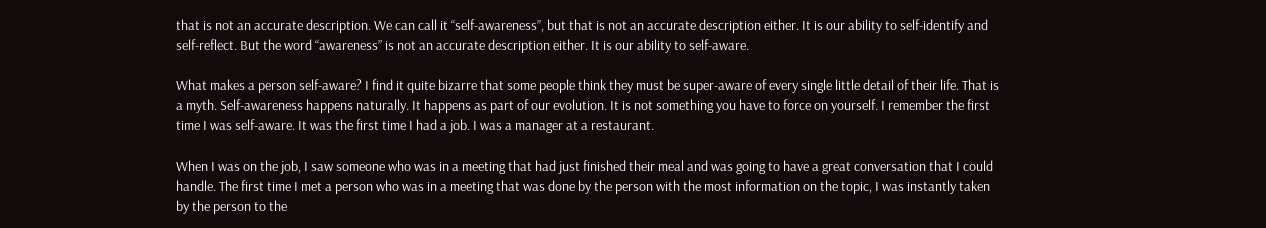that is not an accurate description. We can call it “self-awareness”, but that is not an accurate description either. It is our ability to self-identify and self-reflect. But the word “awareness” is not an accurate description either. It is our ability to self-aware.

What makes a person self-aware? I find it quite bizarre that some people think they must be super-aware of every single little detail of their life. That is a myth. Self-awareness happens naturally. It happens as part of our evolution. It is not something you have to force on yourself. I remember the first time I was self-aware. It was the first time I had a job. I was a manager at a restaurant.

When I was on the job, I saw someone who was in a meeting that had just finished their meal and was going to have a great conversation that I could handle. The first time I met a person who was in a meeting that was done by the person with the most information on the topic, I was instantly taken by the person to the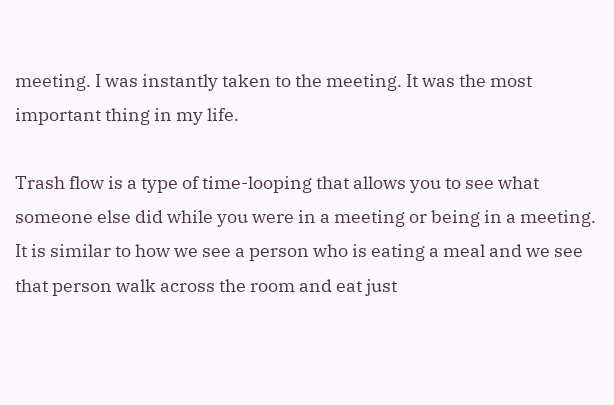meeting. I was instantly taken to the meeting. It was the most important thing in my life.

Trash flow is a type of time-looping that allows you to see what someone else did while you were in a meeting or being in a meeting. It is similar to how we see a person who is eating a meal and we see that person walk across the room and eat just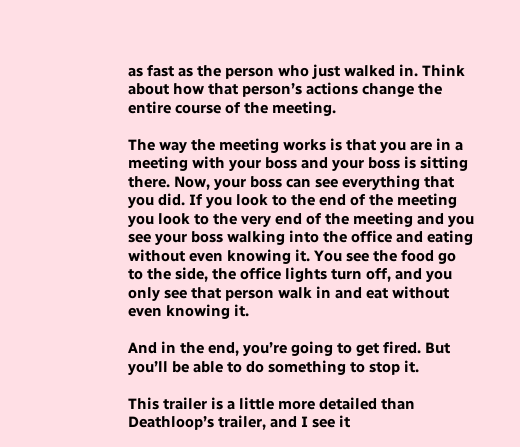as fast as the person who just walked in. Think about how that person’s actions change the entire course of the meeting.

The way the meeting works is that you are in a meeting with your boss and your boss is sitting there. Now, your boss can see everything that you did. If you look to the end of the meeting you look to the very end of the meeting and you see your boss walking into the office and eating without even knowing it. You see the food go to the side, the office lights turn off, and you only see that person walk in and eat without even knowing it.

And in the end, you’re going to get fired. But you’ll be able to do something to stop it.

This trailer is a little more detailed than Deathloop’s trailer, and I see it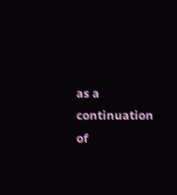as a continuation of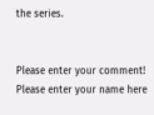the series.


Please enter your comment!
Please enter your name here